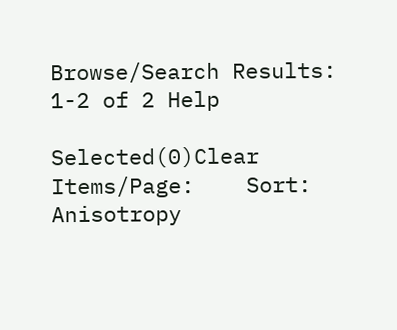Browse/Search Results:  1-2 of 2 Help

Selected(0)Clear Items/Page:    Sort:
Anisotropy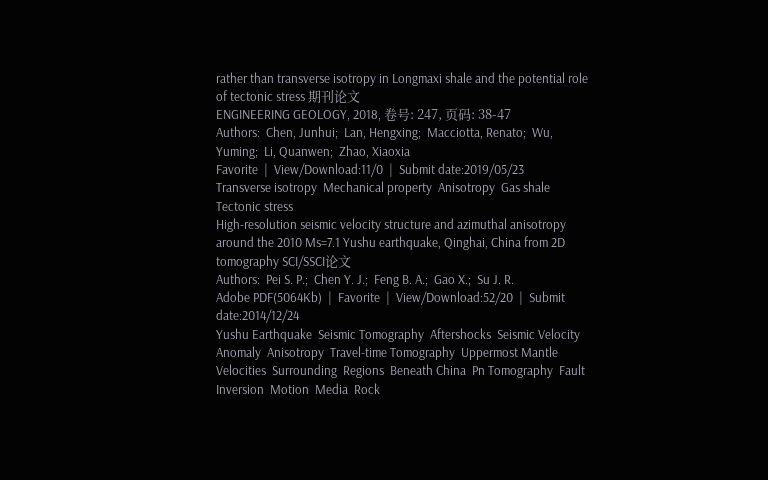rather than transverse isotropy in Longmaxi shale and the potential role of tectonic stress 期刊论文
ENGINEERING GEOLOGY, 2018, 卷号: 247, 页码: 38-47
Authors:  Chen, Junhui;  Lan, Hengxing;  Macciotta, Renato;  Wu, Yuming;  Li, Quanwen;  Zhao, Xiaoxia
Favorite  |  View/Download:11/0  |  Submit date:2019/05/23
Transverse isotropy  Mechanical property  Anisotropy  Gas shale  Tectonic stress
High-resolution seismic velocity structure and azimuthal anisotropy around the 2010 Ms=7.1 Yushu earthquake, Qinghai, China from 2D tomography SCI/SSCI论文
Authors:  Pei S. P.;  Chen Y. J.;  Feng B. A.;  Gao X.;  Su J. R.
Adobe PDF(5064Kb)  |  Favorite  |  View/Download:52/20  |  Submit date:2014/12/24
Yushu Earthquake  Seismic Tomography  Aftershocks  Seismic Velocity  Anomaly  Anisotropy  Travel-time Tomography  Uppermost Mantle Velocities  Surrounding  Regions  Beneath China  Pn Tomography  Fault  Inversion  Motion  Media  Rock